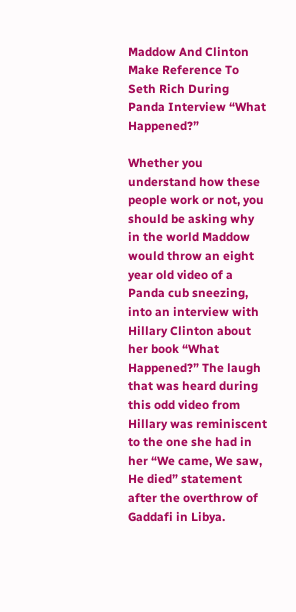Maddow And Clinton Make Reference To Seth Rich During Panda Interview “What Happened?”

Whether you understand how these people work or not, you should be asking why in the world Maddow would throw an eight year old video of a Panda cub sneezing, into an interview with Hillary Clinton about her book “What Happened?” The laugh that was heard during this odd video from Hillary was reminiscent to the one she had in her “We came, We saw, He died” statement after the overthrow of Gaddafi in Libya.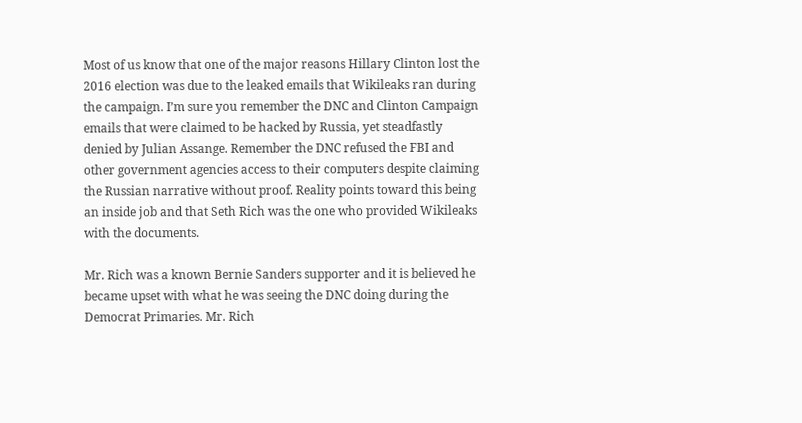Most of us know that one of the major reasons Hillary Clinton lost the 2016 election was due to the leaked emails that Wikileaks ran during the campaign. I’m sure you remember the DNC and Clinton Campaign emails that were claimed to be hacked by Russia, yet steadfastly denied by Julian Assange. Remember the DNC refused the FBI and other government agencies access to their computers despite claiming the Russian narrative without proof. Reality points toward this being an inside job and that Seth Rich was the one who provided Wikileaks with the documents.

Mr. Rich was a known Bernie Sanders supporter and it is believed he became upset with what he was seeing the DNC doing during the Democrat Primaries. Mr. Rich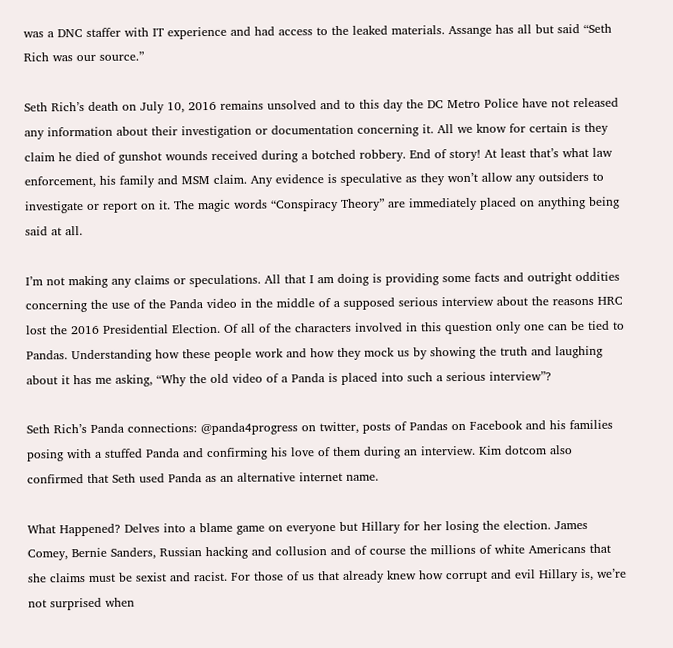was a DNC staffer with IT experience and had access to the leaked materials. Assange has all but said “Seth Rich was our source.”

Seth Rich’s death on July 10, 2016 remains unsolved and to this day the DC Metro Police have not released any information about their investigation or documentation concerning it. All we know for certain is they claim he died of gunshot wounds received during a botched robbery. End of story! At least that’s what law enforcement, his family and MSM claim. Any evidence is speculative as they won’t allow any outsiders to investigate or report on it. The magic words “Conspiracy Theory” are immediately placed on anything being said at all.

I’m not making any claims or speculations. All that I am doing is providing some facts and outright oddities concerning the use of the Panda video in the middle of a supposed serious interview about the reasons HRC lost the 2016 Presidential Election. Of all of the characters involved in this question only one can be tied to Pandas. Understanding how these people work and how they mock us by showing the truth and laughing about it has me asking, “Why the old video of a Panda is placed into such a serious interview”?

Seth Rich’s Panda connections: @panda4progress on twitter, posts of Pandas on Facebook and his families posing with a stuffed Panda and confirming his love of them during an interview. Kim dotcom also confirmed that Seth used Panda as an alternative internet name.

What Happened? Delves into a blame game on everyone but Hillary for her losing the election. James Comey, Bernie Sanders, Russian hacking and collusion and of course the millions of white Americans that she claims must be sexist and racist. For those of us that already knew how corrupt and evil Hillary is, we’re not surprised when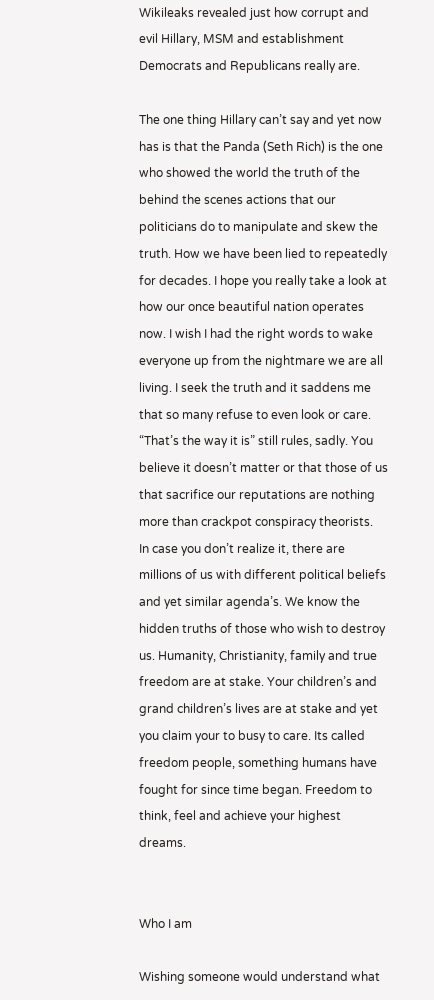Wikileaks revealed just how corrupt and evil Hillary, MSM and establishment Democrats and Republicans really are.

The one thing Hillary can’t say and yet now has is that the Panda (Seth Rich) is the one who showed the world the truth of the behind the scenes actions that our politicians do to manipulate and skew the truth. How we have been lied to repeatedly for decades. I hope you really take a look at how our once beautiful nation operates now. I wish I had the right words to wake everyone up from the nightmare we are all living. I seek the truth and it saddens me that so many refuse to even look or care. “That’s the way it is” still rules, sadly. You believe it doesn’t matter or that those of us that sacrifice our reputations are nothing more than crackpot conspiracy theorists.
In case you don’t realize it, there are millions of us with different political beliefs and yet similar agenda’s. We know the hidden truths of those who wish to destroy us. Humanity, Christianity, family and true freedom are at stake. Your children’s and grand children’s lives are at stake and yet you claim your to busy to care. Its called freedom people, something humans have fought for since time began. Freedom to think, feel and achieve your highest dreams.


Who I am

Wishing someone would understand what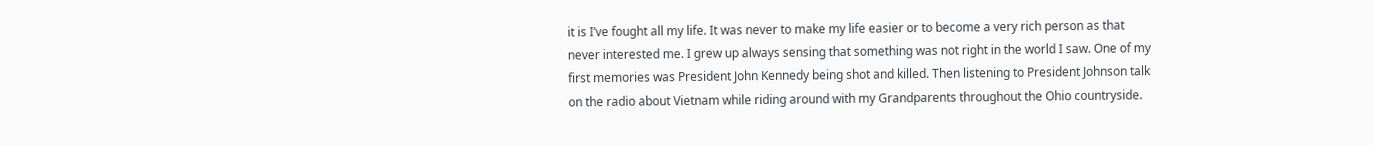it is I’ve fought all my life. It was never to make my life easier or to become a very rich person as that never interested me. I grew up always sensing that something was not right in the world I saw. One of my first memories was President John Kennedy being shot and killed. Then listening to President Johnson talk on the radio about Vietnam while riding around with my Grandparents throughout the Ohio countryside.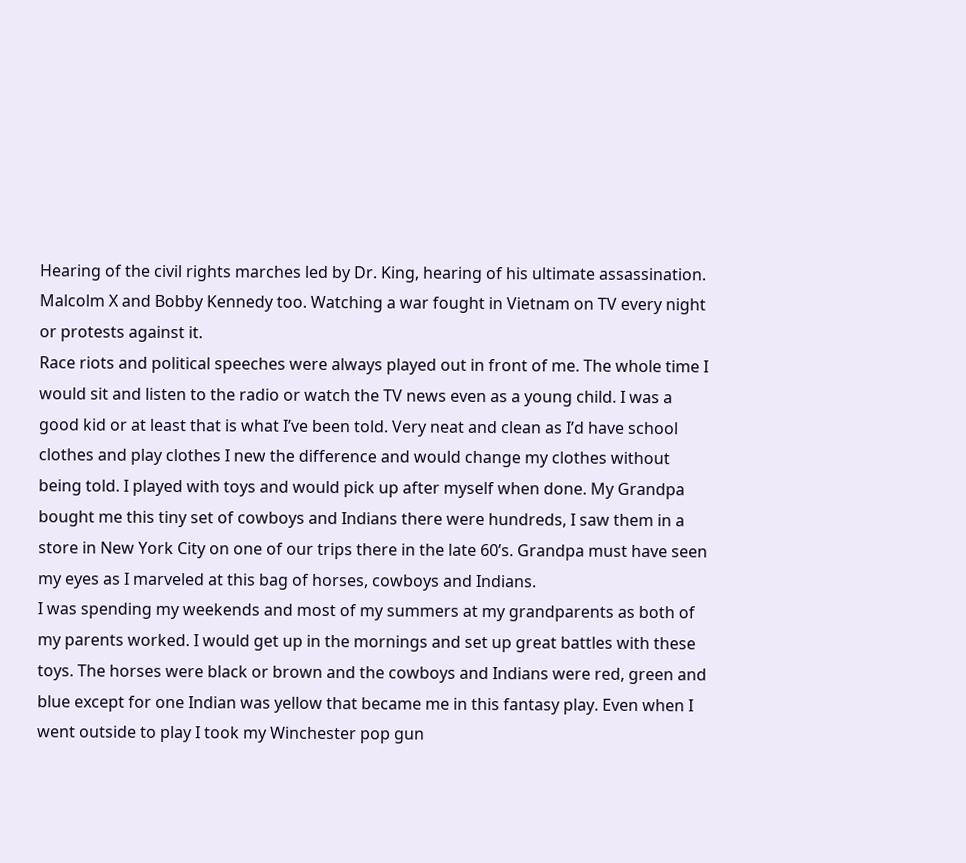Hearing of the civil rights marches led by Dr. King, hearing of his ultimate assassination. Malcolm X and Bobby Kennedy too. Watching a war fought in Vietnam on TV every night or protests against it.
Race riots and political speeches were always played out in front of me. The whole time I would sit and listen to the radio or watch the TV news even as a young child. I was a good kid or at least that is what I’ve been told. Very neat and clean as I’d have school clothes and play clothes I new the difference and would change my clothes without being told. I played with toys and would pick up after myself when done. My Grandpa bought me this tiny set of cowboys and Indians there were hundreds, I saw them in a store in New York City on one of our trips there in the late 60’s. Grandpa must have seen my eyes as I marveled at this bag of horses, cowboys and Indians.
I was spending my weekends and most of my summers at my grandparents as both of my parents worked. I would get up in the mornings and set up great battles with these toys. The horses were black or brown and the cowboys and Indians were red, green and blue except for one Indian was yellow that became me in this fantasy play. Even when I went outside to play I took my Winchester pop gun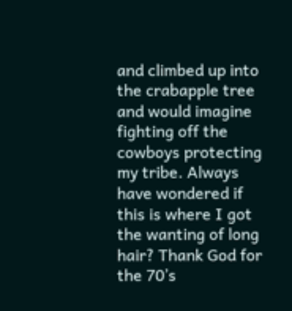and climbed up into the crabapple tree and would imagine fighting off the cowboys protecting my tribe. Always have wondered if this is where I got the wanting of long hair? Thank God for the 70’s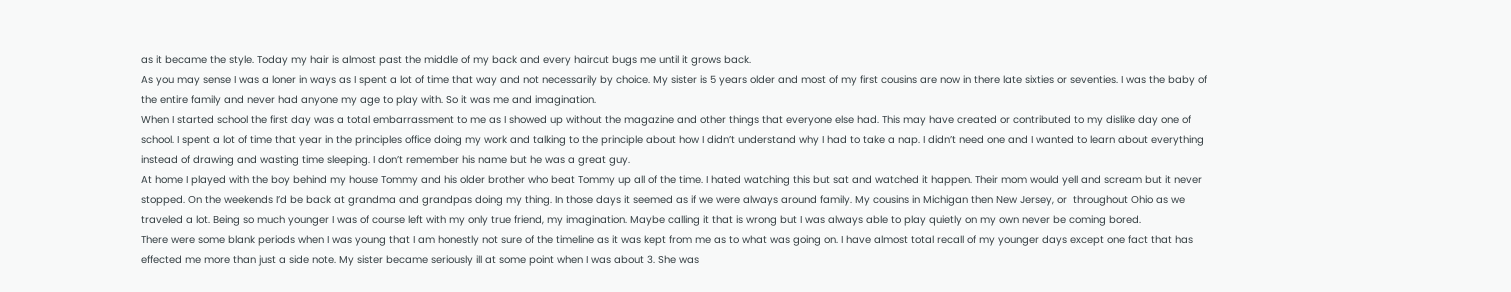as it became the style. Today my hair is almost past the middle of my back and every haircut bugs me until it grows back.
As you may sense I was a loner in ways as I spent a lot of time that way and not necessarily by choice. My sister is 5 years older and most of my first cousins are now in there late sixties or seventies. I was the baby of the entire family and never had anyone my age to play with. So it was me and imagination.
When I started school the first day was a total embarrassment to me as I showed up without the magazine and other things that everyone else had. This may have created or contributed to my dislike day one of school. I spent a lot of time that year in the principles office doing my work and talking to the principle about how I didn’t understand why I had to take a nap. I didn’t need one and I wanted to learn about everything instead of drawing and wasting time sleeping. I don’t remember his name but he was a great guy.
At home I played with the boy behind my house Tommy and his older brother who beat Tommy up all of the time. I hated watching this but sat and watched it happen. Their mom would yell and scream but it never stopped. On the weekends I’d be back at grandma and grandpas doing my thing. In those days it seemed as if we were always around family. My cousins in Michigan then New Jersey, or  throughout Ohio as we traveled a lot. Being so much younger I was of course left with my only true friend, my imagination. Maybe calling it that is wrong but I was always able to play quietly on my own never be coming bored.
There were some blank periods when I was young that I am honestly not sure of the timeline as it was kept from me as to what was going on. I have almost total recall of my younger days except one fact that has effected me more than just a side note. My sister became seriously ill at some point when I was about 3. She was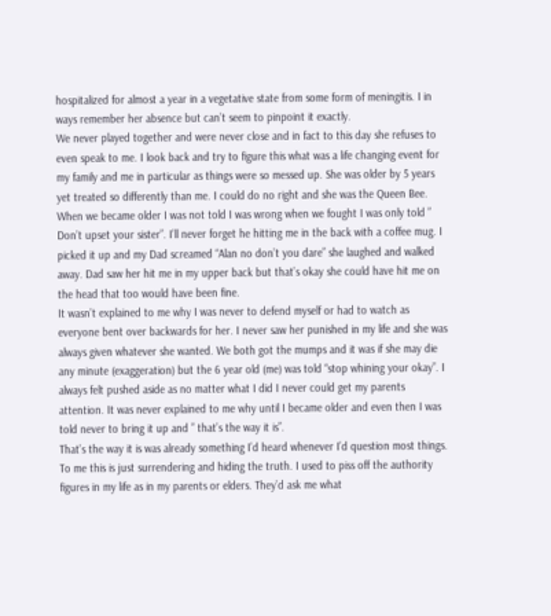hospitalized for almost a year in a vegetative state from some form of meningitis. I in ways remember her absence but can’t seem to pinpoint it exactly.
We never played together and were never close and in fact to this day she refuses to even speak to me. I look back and try to figure this what was a life changing event for my family and me in particular as things were so messed up. She was older by 5 years yet treated so differently than me. I could do no right and she was the Queen Bee. When we became older I was not told I was wrong when we fought I was only told ” Don’t upset your sister”. I’ll never forget he hitting me in the back with a coffee mug. I picked it up and my Dad screamed “Alan no don’t you dare” she laughed and walked away. Dad saw her hit me in my upper back but that’s okay she could have hit me on the head that too would have been fine.
It wasn’t explained to me why I was never to defend myself or had to watch as everyone bent over backwards for her. I never saw her punished in my life and she was always given whatever she wanted. We both got the mumps and it was if she may die any minute (exaggeration) but the 6 year old (me) was told “stop whining your okay”. I always felt pushed aside as no matter what I did I never could get my parents attention. It was never explained to me why until I became older and even then I was told never to bring it up and ” that’s the way it is”.
That’s the way it is was already something I’d heard whenever I’d question most things. To me this is just surrendering and hiding the truth. I used to piss off the authority figures in my life as in my parents or elders. They’d ask me what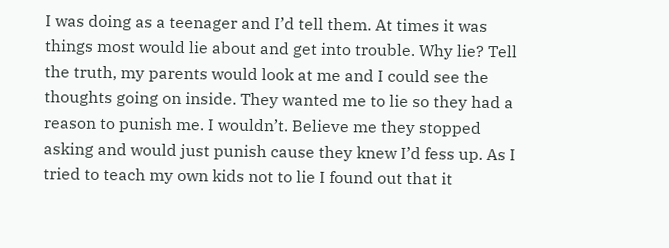I was doing as a teenager and I’d tell them. At times it was things most would lie about and get into trouble. Why lie? Tell the truth, my parents would look at me and I could see the thoughts going on inside. They wanted me to lie so they had a reason to punish me. I wouldn’t. Believe me they stopped asking and would just punish cause they knew I’d fess up. As I tried to teach my own kids not to lie I found out that it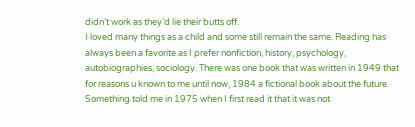didn’t work as they’d lie their butts off.
I loved many things as a child and some still remain the same. Reading has always been a favorite as I prefer nonfiction, history, psychology, autobiographies, sociology. There was one book that was written in 1949 that for reasons u known to me until now, 1984 a fictional book about the future. Something told me in 1975 when I first read it that it was not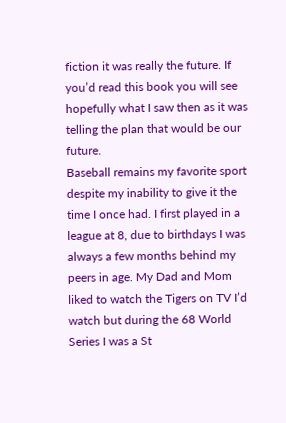fiction it was really the future. If you’d read this book you will see hopefully what I saw then as it was telling the plan that would be our future.
Baseball remains my favorite sport despite my inability to give it the time I once had. I first played in a league at 8, due to birthdays I was always a few months behind my peers in age. My Dad and Mom liked to watch the Tigers on TV I’d watch but during the 68 World Series I was a St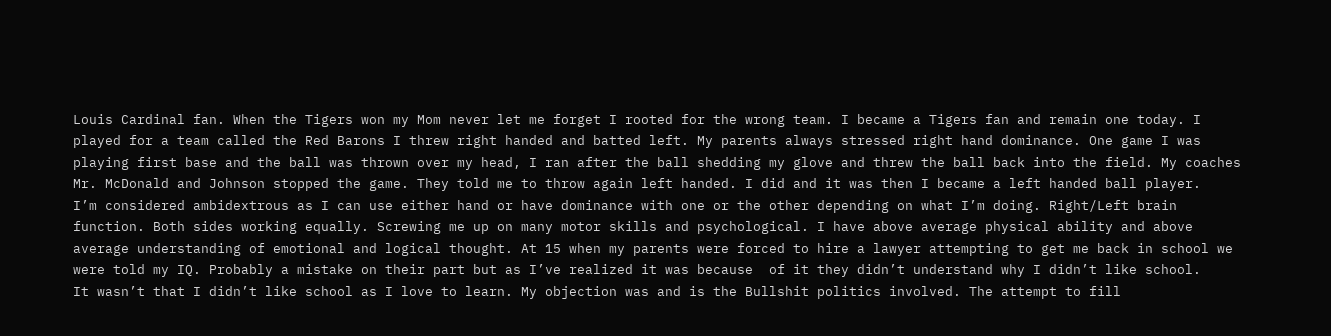Louis Cardinal fan. When the Tigers won my Mom never let me forget I rooted for the wrong team. I became a Tigers fan and remain one today. I played for a team called the Red Barons I threw right handed and batted left. My parents always stressed right hand dominance. One game I was playing first base and the ball was thrown over my head, I ran after the ball shedding my glove and threw the ball back into the field. My coaches Mr. McDonald and Johnson stopped the game. They told me to throw again left handed. I did and it was then I became a left handed ball player.
I’m considered ambidextrous as I can use either hand or have dominance with one or the other depending on what I’m doing. Right/Left brain function. Both sides working equally. Screwing me up on many motor skills and psychological. I have above average physical ability and above average understanding of emotional and logical thought. At 15 when my parents were forced to hire a lawyer attempting to get me back in school we were told my IQ. Probably a mistake on their part but as I’ve realized it was because  of it they didn’t understand why I didn’t like school.
It wasn’t that I didn’t like school as I love to learn. My objection was and is the Bullshit politics involved. The attempt to fill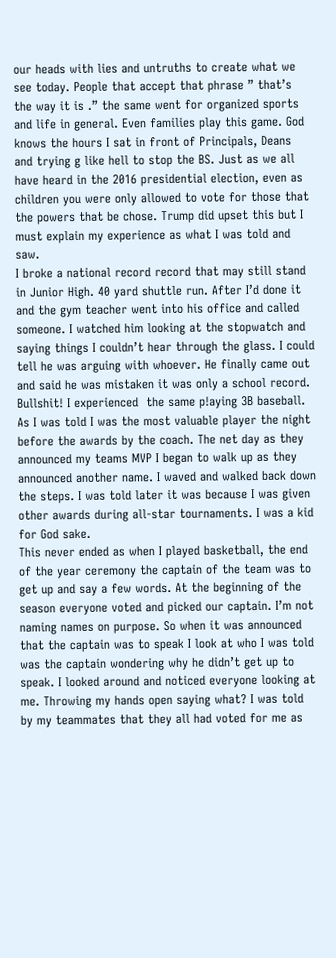our heads with lies and untruths to create what we see today. People that accept that phrase ” that’s the way it is .” the same went for organized sports and life in general. Even families play this game. God knows the hours I sat in front of Principals, Deans and trying g like hell to stop the BS. Just as we all have heard in the 2016 presidential election, even as children you were only allowed to vote for those that the powers that be chose. Trump did upset this but I must explain my experience as what I was told and saw.
I broke a national record record that may still stand in Junior High. 40 yard shuttle run. After I’d done it and the gym teacher went into his office and called someone. I watched him looking at the stopwatch and saying things I couldn’t hear through the glass. I could tell he was arguing with whoever. He finally came out and said he was mistaken it was only a school record. Bullshit! I experienced  the same p!aying 3B baseball. As I was told I was the most valuable player the night before the awards by the coach. The net day as they announced my teams MVP I began to walk up as they announced another name. I waved and walked back down the steps. I was told later it was because I was given other awards during all-star tournaments. I was a kid for God sake.
This never ended as when I played basketball, the end of the year ceremony the captain of the team was to get up and say a few words. At the beginning of the season everyone voted and picked our captain. I’m not naming names on purpose. So when it was announced that the captain was to speak I look at who I was told was the captain wondering why he didn’t get up to speak. I looked around and noticed everyone looking at me. Throwing my hands open saying what? I was told by my teammates that they all had voted for me as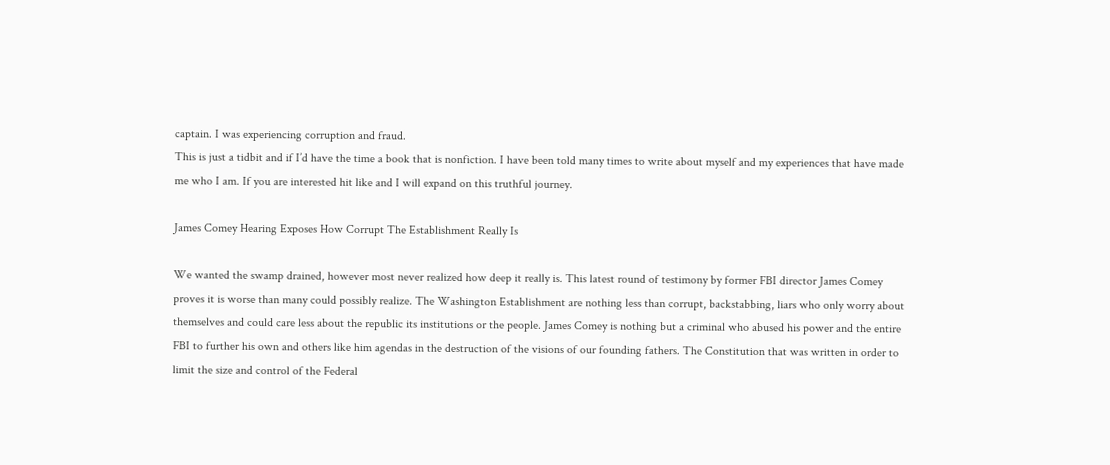captain. I was experiencing corruption and fraud.
This is just a tidbit and if I’d have the time a book that is nonfiction. I have been told many times to write about myself and my experiences that have made me who I am. If you are interested hit like and I will expand on this truthful journey.

James Comey Hearing Exposes How Corrupt The Establishment Really Is

We wanted the swamp drained, however most never realized how deep it really is. This latest round of testimony by former FBI director James Comey proves it is worse than many could possibly realize. The Washington Establishment are nothing less than corrupt, backstabbing, liars who only worry about themselves and could care less about the republic its institutions or the people. James Comey is nothing but a criminal who abused his power and the entire FBI to further his own and others like him agendas in the destruction of the visions of our founding fathers. The Constitution that was written in order to limit the size and control of the Federal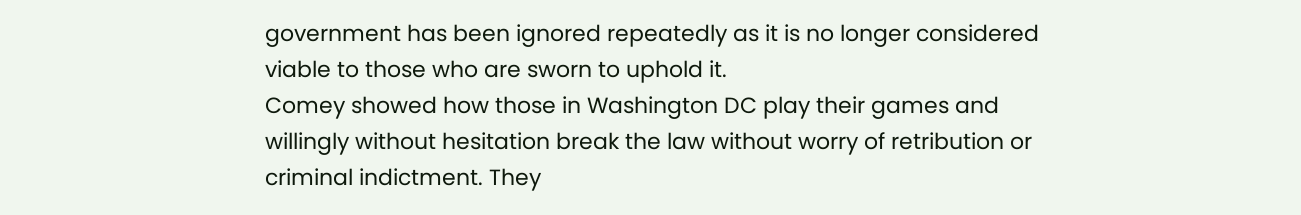government has been ignored repeatedly as it is no longer considered viable to those who are sworn to uphold it.
Comey showed how those in Washington DC play their games and willingly without hesitation break the law without worry of retribution or criminal indictment. They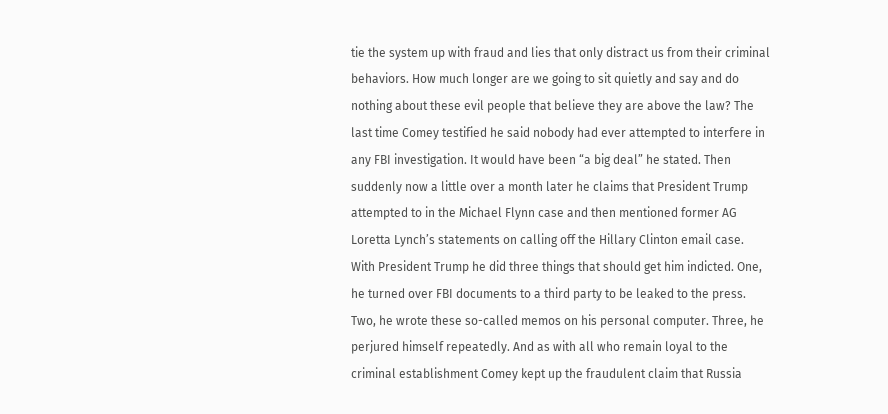tie the system up with fraud and lies that only distract us from their criminal behaviors. How much longer are we going to sit quietly and say and do nothing about these evil people that believe they are above the law? The last time Comey testified he said nobody had ever attempted to interfere in any FBI investigation. It would have been “a big deal” he stated. Then suddenly now a little over a month later he claims that President Trump attempted to in the Michael Flynn case and then mentioned former AG Loretta Lynch’s statements on calling off the Hillary Clinton email case.
With President Trump he did three things that should get him indicted. One, he turned over FBI documents to a third party to be leaked to the press. Two, he wrote these so-called memos on his personal computer. Three, he perjured himself repeatedly. And as with all who remain loyal to the criminal establishment Comey kept up the fraudulent claim that Russia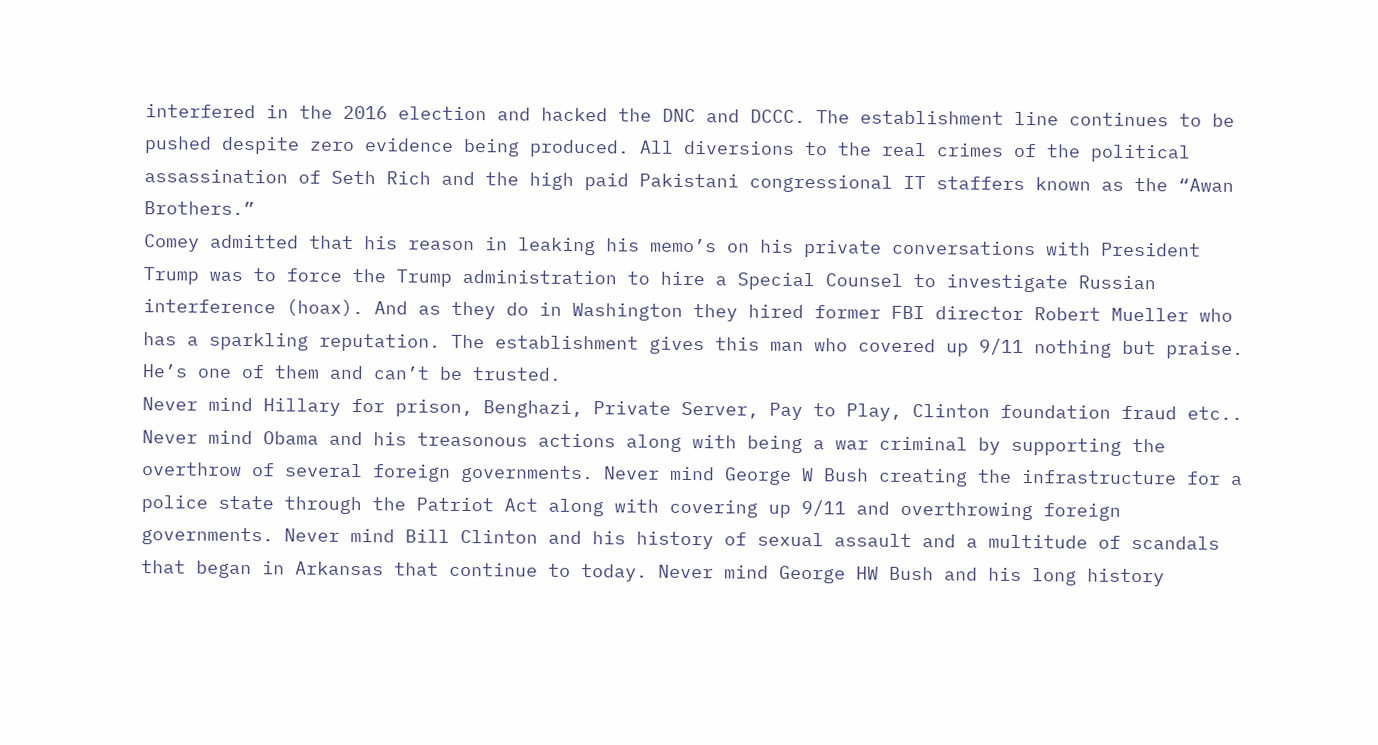interfered in the 2016 election and hacked the DNC and DCCC. The establishment line continues to be pushed despite zero evidence being produced. All diversions to the real crimes of the political assassination of Seth Rich and the high paid Pakistani congressional IT staffers known as the “Awan Brothers.”
Comey admitted that his reason in leaking his memo’s on his private conversations with President Trump was to force the Trump administration to hire a Special Counsel to investigate Russian interference (hoax). And as they do in Washington they hired former FBI director Robert Mueller who has a sparkling reputation. The establishment gives this man who covered up 9/11 nothing but praise. He’s one of them and can’t be trusted.
Never mind Hillary for prison, Benghazi, Private Server, Pay to Play, Clinton foundation fraud etc.. Never mind Obama and his treasonous actions along with being a war criminal by supporting the overthrow of several foreign governments. Never mind George W Bush creating the infrastructure for a police state through the Patriot Act along with covering up 9/11 and overthrowing foreign governments. Never mind Bill Clinton and his history of sexual assault and a multitude of scandals that began in Arkansas that continue to today. Never mind George HW Bush and his long history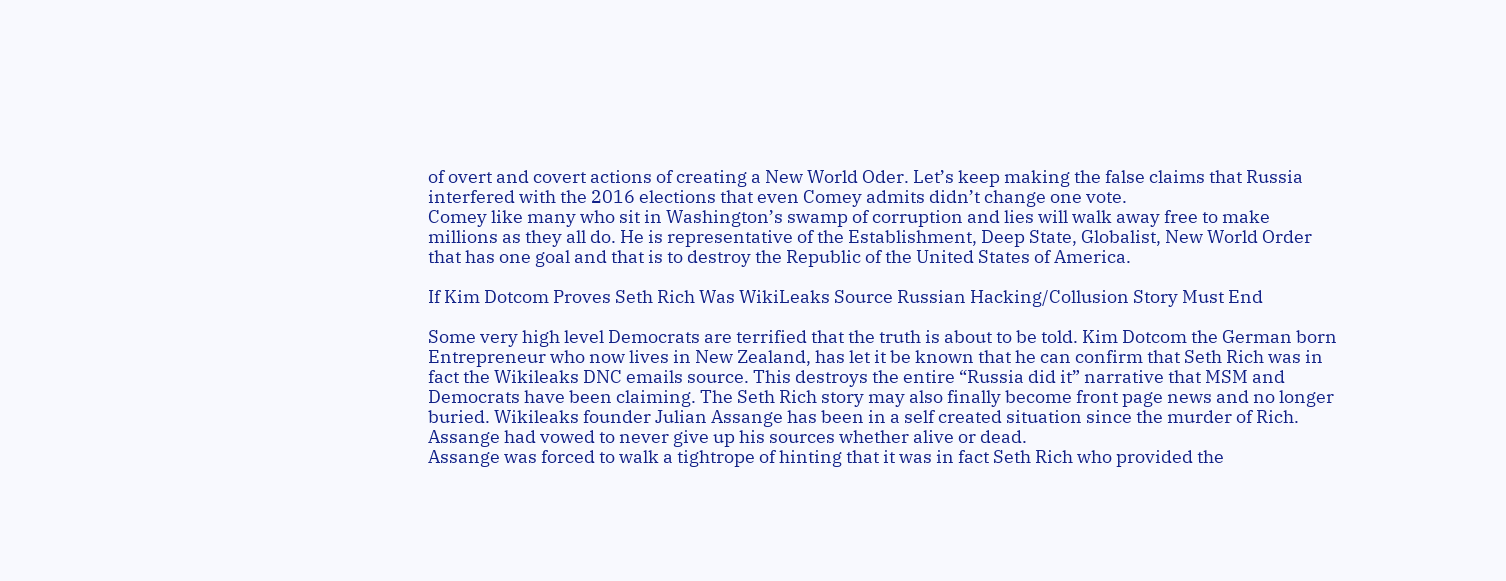of overt and covert actions of creating a New World Oder. Let’s keep making the false claims that Russia interfered with the 2016 elections that even Comey admits didn’t change one vote.
Comey like many who sit in Washington’s swamp of corruption and lies will walk away free to make millions as they all do. He is representative of the Establishment, Deep State, Globalist, New World Order that has one goal and that is to destroy the Republic of the United States of America.

If Kim Dotcom Proves Seth Rich Was WikiLeaks Source Russian Hacking/Collusion Story Must End

Some very high level Democrats are terrified that the truth is about to be told. Kim Dotcom the German born Entrepreneur who now lives in New Zealand, has let it be known that he can confirm that Seth Rich was in fact the Wikileaks DNC emails source. This destroys the entire “Russia did it” narrative that MSM and Democrats have been claiming. The Seth Rich story may also finally become front page news and no longer buried. Wikileaks founder Julian Assange has been in a self created situation since the murder of Rich. Assange had vowed to never give up his sources whether alive or dead.
Assange was forced to walk a tightrope of hinting that it was in fact Seth Rich who provided the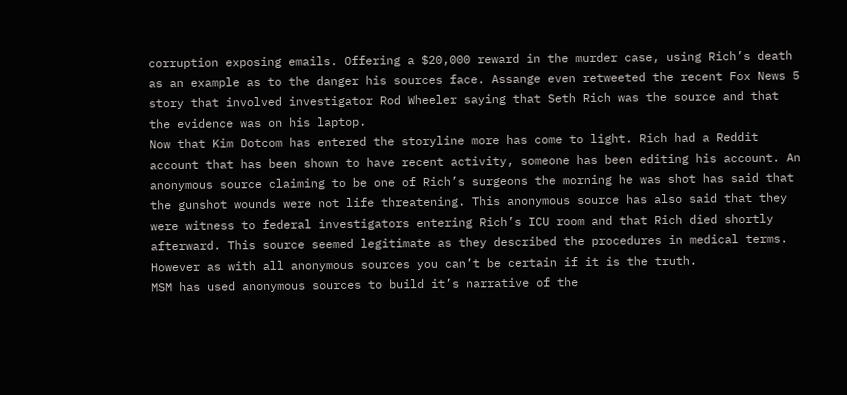corruption exposing emails. Offering a $20,000 reward in the murder case, using Rich’s death as an example as to the danger his sources face. Assange even retweeted the recent Fox News 5 story that involved investigator Rod Wheeler saying that Seth Rich was the source and that the evidence was on his laptop.
Now that Kim Dotcom has entered the storyline more has come to light. Rich had a Reddit account that has been shown to have recent activity, someone has been editing his account. An anonymous source claiming to be one of Rich’s surgeons the morning he was shot has said that the gunshot wounds were not life threatening. This anonymous source has also said that they were witness to federal investigators entering Rich’s ICU room and that Rich died shortly afterward. This source seemed legitimate as they described the procedures in medical terms. However as with all anonymous sources you can’t be certain if it is the truth.
MSM has used anonymous sources to build it’s narrative of the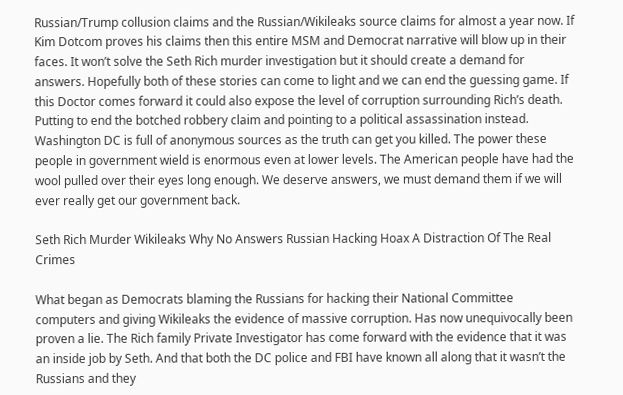Russian/Trump collusion claims and the Russian/Wikileaks source claims for almost a year now. If Kim Dotcom proves his claims then this entire MSM and Democrat narrative will blow up in their faces. It won’t solve the Seth Rich murder investigation but it should create a demand for answers. Hopefully both of these stories can come to light and we can end the guessing game. If this Doctor comes forward it could also expose the level of corruption surrounding Rich’s death. Putting to end the botched robbery claim and pointing to a political assassination instead.
Washington DC is full of anonymous sources as the truth can get you killed. The power these people in government wield is enormous even at lower levels. The American people have had the wool pulled over their eyes long enough. We deserve answers, we must demand them if we will ever really get our government back.

Seth Rich Murder Wikileaks Why No Answers Russian Hacking Hoax A Distraction Of The Real Crimes

What began as Democrats blaming the Russians for hacking their National Committee computers and giving Wikileaks the evidence of massive corruption. Has now unequivocally been proven a lie. The Rich family Private Investigator has come forward with the evidence that it was an inside job by Seth. And that both the DC police and FBI have known all along that it wasn’t the Russians and they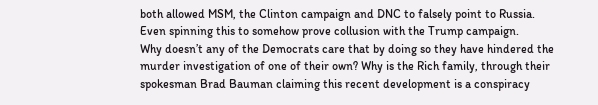both allowed MSM, the Clinton campaign and DNC to falsely point to Russia. Even spinning this to somehow prove collusion with the Trump campaign.
Why doesn’t any of the Democrats care that by doing so they have hindered the murder investigation of one of their own? Why is the Rich family, through their spokesman Brad Bauman claiming this recent development is a conspiracy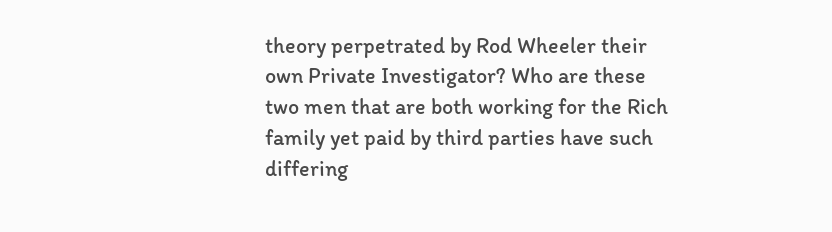theory perpetrated by Rod Wheeler their own Private Investigator? Who are these two men that are both working for the Rich family yet paid by third parties have such differing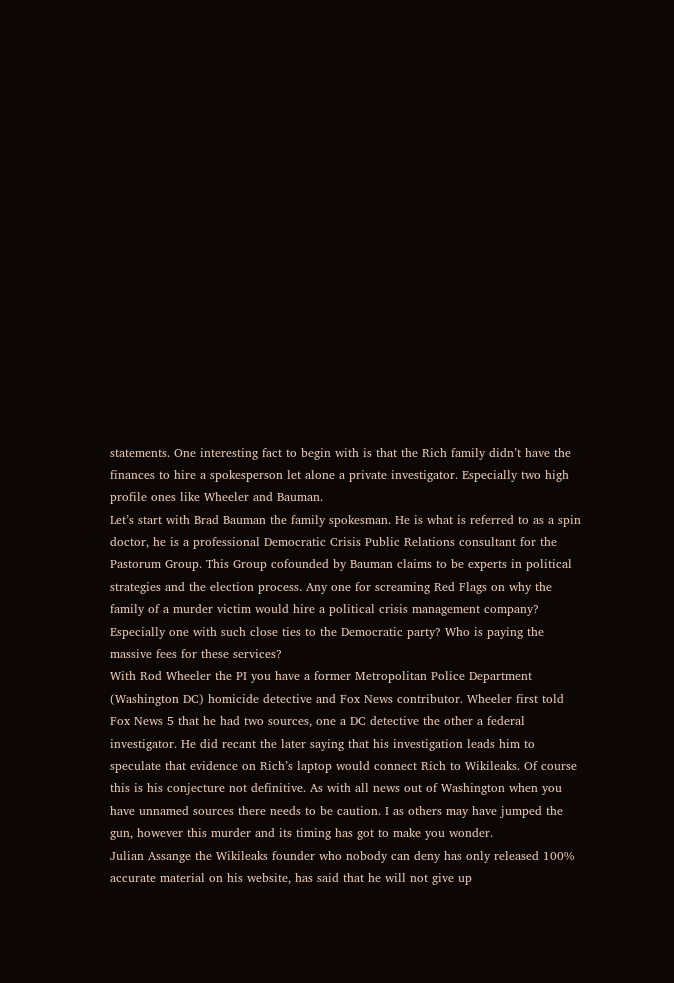statements. One interesting fact to begin with is that the Rich family didn’t have the finances to hire a spokesperson let alone a private investigator. Especially two high profile ones like Wheeler and Bauman.
Let’s start with Brad Bauman the family spokesman. He is what is referred to as a spin doctor, he is a professional Democratic Crisis Public Relations consultant for the Pastorum Group. This Group cofounded by Bauman claims to be experts in political strategies and the election process. Any one for screaming Red Flags on why the family of a murder victim would hire a political crisis management company? Especially one with such close ties to the Democratic party? Who is paying the massive fees for these services?
With Rod Wheeler the PI you have a former Metropolitan Police Department (Washington DC) homicide detective and Fox News contributor. Wheeler first told Fox News 5 that he had two sources, one a DC detective the other a federal investigator. He did recant the later saying that his investigation leads him to speculate that evidence on Rich’s laptop would connect Rich to Wikileaks. Of course this is his conjecture not definitive. As with all news out of Washington when you have unnamed sources there needs to be caution. I as others may have jumped the gun, however this murder and its timing has got to make you wonder.
Julian Assange the Wikileaks founder who nobody can deny has only released 100% accurate material on his website, has said that he will not give up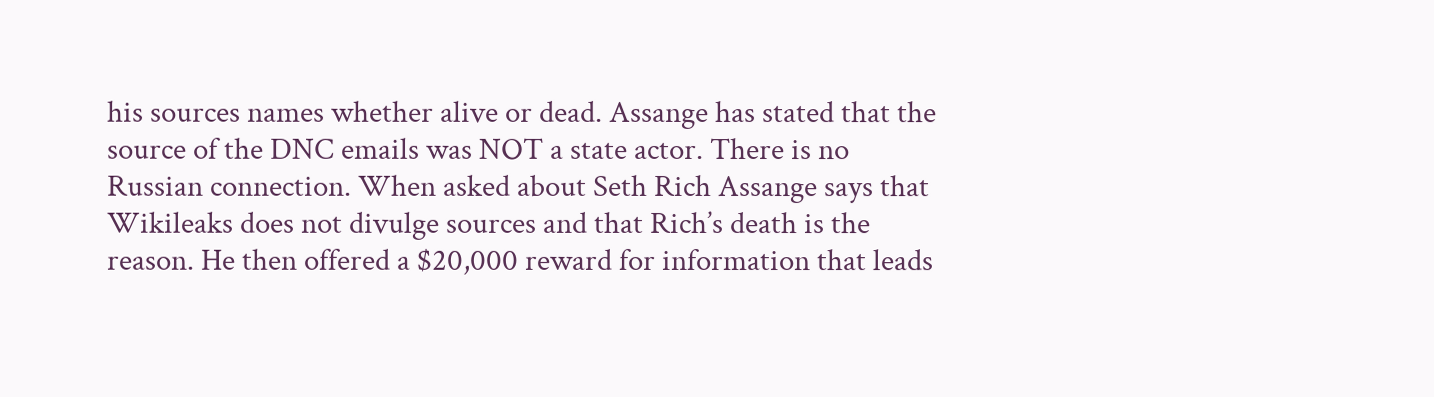his sources names whether alive or dead. Assange has stated that the source of the DNC emails was NOT a state actor. There is no Russian connection. When asked about Seth Rich Assange says that Wikileaks does not divulge sources and that Rich’s death is the reason. He then offered a $20,000 reward for information that leads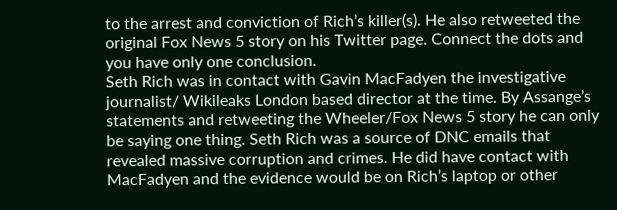to the arrest and conviction of Rich’s killer(s). He also retweeted the original Fox News 5 story on his Twitter page. Connect the dots and you have only one conclusion.
Seth Rich was in contact with Gavin MacFadyen the investigative journalist/ Wikileaks London based director at the time. By Assange’s statements and retweeting the Wheeler/Fox News 5 story he can only be saying one thing. Seth Rich was a source of DNC emails that revealed massive corruption and crimes. He did have contact with MacFadyen and the evidence would be on Rich’s laptop or other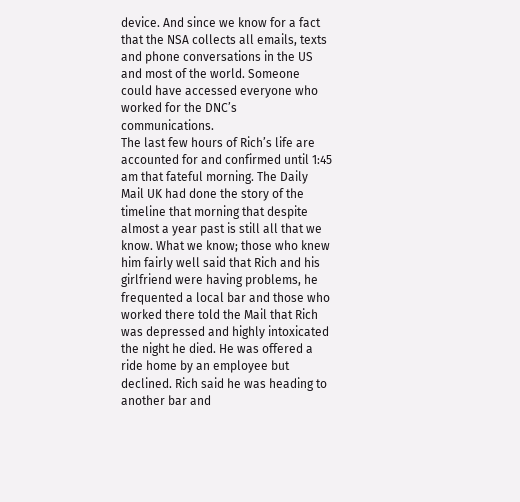device. And since we know for a fact that the NSA collects all emails, texts and phone conversations in the US and most of the world. Someone could have accessed everyone who worked for the DNC’s communications.
The last few hours of Rich’s life are accounted for and confirmed until 1:45 am that fateful morning. The Daily Mail UK had done the story of the timeline that morning that despite almost a year past is still all that we know. What we know; those who knew him fairly well said that Rich and his girlfriend were having problems, he frequented a local bar and those who worked there told the Mail that Rich was depressed and highly intoxicated the night he died. He was offered a ride home by an employee but declined. Rich said he was heading to another bar and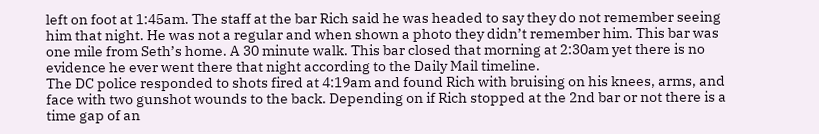left on foot at 1:45am. The staff at the bar Rich said he was headed to say they do not remember seeing him that night. He was not a regular and when shown a photo they didn’t remember him. This bar was one mile from Seth’s home. A 30 minute walk. This bar closed that morning at 2:30am yet there is no evidence he ever went there that night according to the Daily Mail timeline.
The DC police responded to shots fired at 4:19am and found Rich with bruising on his knees, arms, and face with two gunshot wounds to the back. Depending on if Rich stopped at the 2nd bar or not there is a time gap of an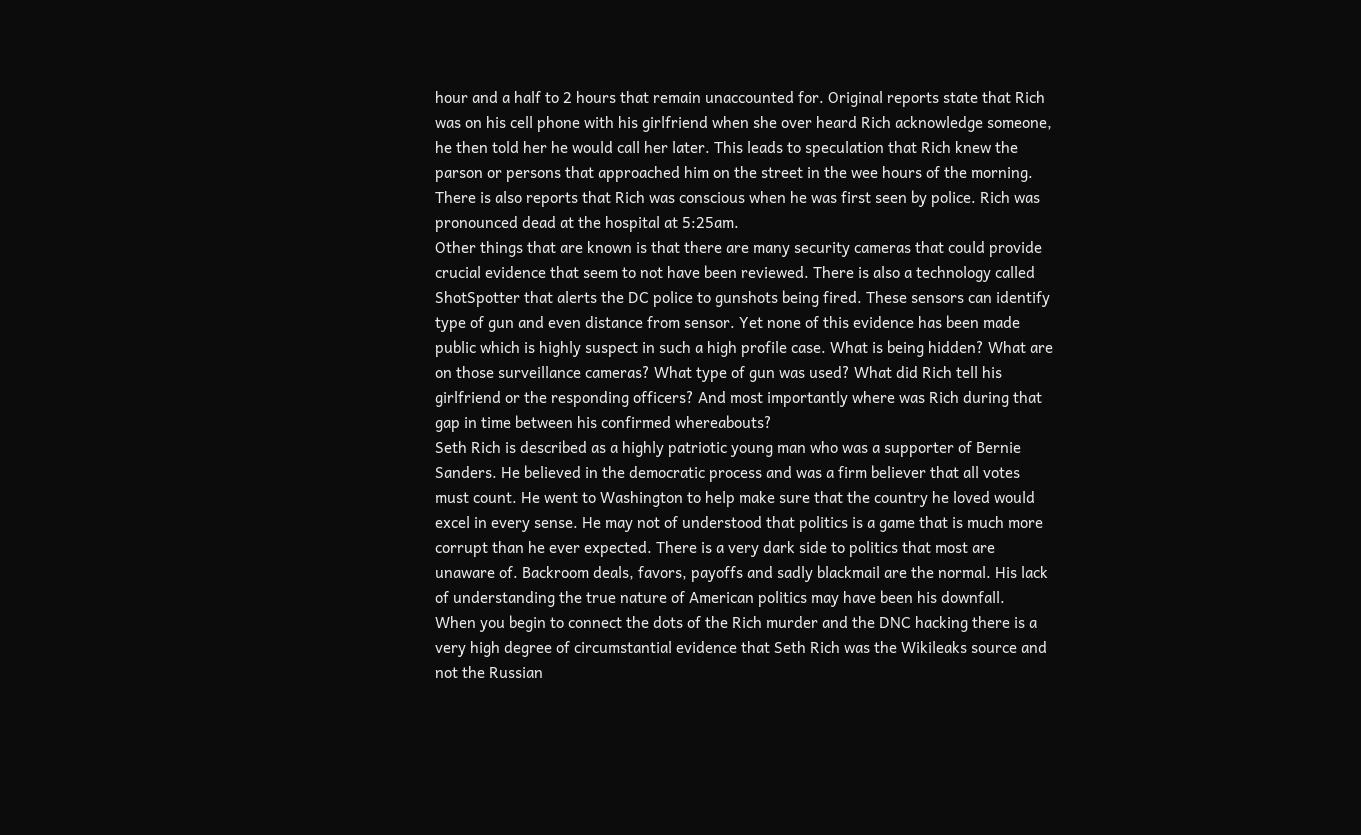hour and a half to 2 hours that remain unaccounted for. Original reports state that Rich was on his cell phone with his girlfriend when she over heard Rich acknowledge someone, he then told her he would call her later. This leads to speculation that Rich knew the parson or persons that approached him on the street in the wee hours of the morning. There is also reports that Rich was conscious when he was first seen by police. Rich was pronounced dead at the hospital at 5:25am.
Other things that are known is that there are many security cameras that could provide crucial evidence that seem to not have been reviewed. There is also a technology called ShotSpotter that alerts the DC police to gunshots being fired. These sensors can identify type of gun and even distance from sensor. Yet none of this evidence has been made public which is highly suspect in such a high profile case. What is being hidden? What are on those surveillance cameras? What type of gun was used? What did Rich tell his girlfriend or the responding officers? And most importantly where was Rich during that gap in time between his confirmed whereabouts?
Seth Rich is described as a highly patriotic young man who was a supporter of Bernie Sanders. He believed in the democratic process and was a firm believer that all votes must count. He went to Washington to help make sure that the country he loved would excel in every sense. He may not of understood that politics is a game that is much more corrupt than he ever expected. There is a very dark side to politics that most are unaware of. Backroom deals, favors, payoffs and sadly blackmail are the normal. His lack of understanding the true nature of American politics may have been his downfall.
When you begin to connect the dots of the Rich murder and the DNC hacking there is a very high degree of circumstantial evidence that Seth Rich was the Wikileaks source and not the Russian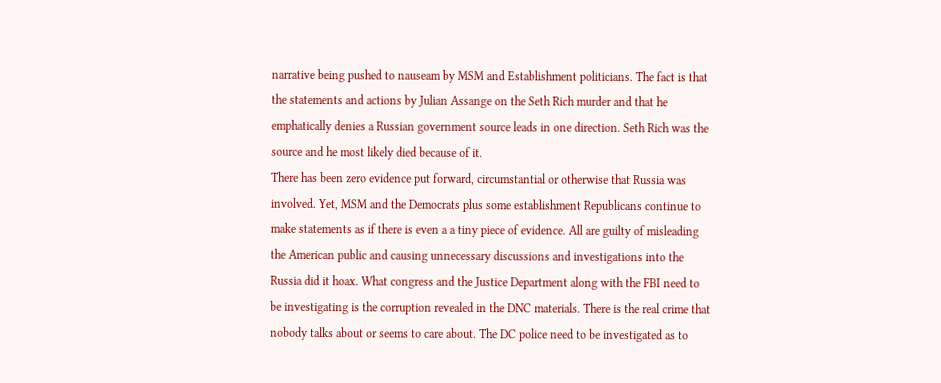narrative being pushed to nauseam by MSM and Establishment politicians. The fact is that the statements and actions by Julian Assange on the Seth Rich murder and that he emphatically denies a Russian government source leads in one direction. Seth Rich was the source and he most likely died because of it.
There has been zero evidence put forward, circumstantial or otherwise that Russia was involved. Yet, MSM and the Democrats plus some establishment Republicans continue to make statements as if there is even a a tiny piece of evidence. All are guilty of misleading the American public and causing unnecessary discussions and investigations into the Russia did it hoax. What congress and the Justice Department along with the FBI need to be investigating is the corruption revealed in the DNC materials. There is the real crime that nobody talks about or seems to care about. The DC police need to be investigated as to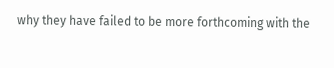why they have failed to be more forthcoming with the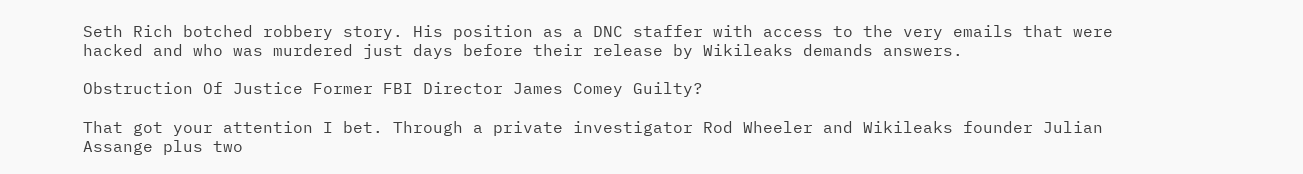Seth Rich botched robbery story. His position as a DNC staffer with access to the very emails that were hacked and who was murdered just days before their release by Wikileaks demands answers.

Obstruction Of Justice Former FBI Director James Comey Guilty?

That got your attention I bet. Through a private investigator Rod Wheeler and Wikileaks founder Julian Assange plus two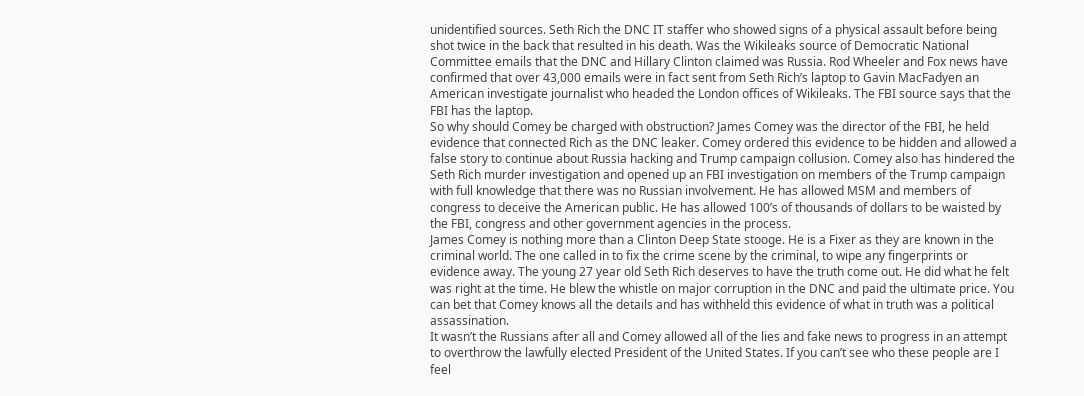unidentified sources. Seth Rich the DNC IT staffer who showed signs of a physical assault before being shot twice in the back that resulted in his death. Was the Wikileaks source of Democratic National Committee emails that the DNC and Hillary Clinton claimed was Russia. Rod Wheeler and Fox news have confirmed that over 43,000 emails were in fact sent from Seth Rich’s laptop to Gavin MacFadyen an American investigate journalist who headed the London offices of Wikileaks. The FBI source says that the FBI has the laptop.
So why should Comey be charged with obstruction? James Comey was the director of the FBI, he held evidence that connected Rich as the DNC leaker. Comey ordered this evidence to be hidden and allowed a false story to continue about Russia hacking and Trump campaign collusion. Comey also has hindered the Seth Rich murder investigation and opened up an FBI investigation on members of the Trump campaign with full knowledge that there was no Russian involvement. He has allowed MSM and members of congress to deceive the American public. He has allowed 100’s of thousands of dollars to be waisted by the FBI, congress and other government agencies in the process.
James Comey is nothing more than a Clinton Deep State stooge. He is a Fixer as they are known in the criminal world. The one called in to fix the crime scene by the criminal, to wipe any fingerprints or evidence away. The young 27 year old Seth Rich deserves to have the truth come out. He did what he felt was right at the time. He blew the whistle on major corruption in the DNC and paid the ultimate price. You can bet that Comey knows all the details and has withheld this evidence of what in truth was a political assassination.
It wasn’t the Russians after all and Comey allowed all of the lies and fake news to progress in an attempt to overthrow the lawfully elected President of the United States. If you can’t see who these people are I feel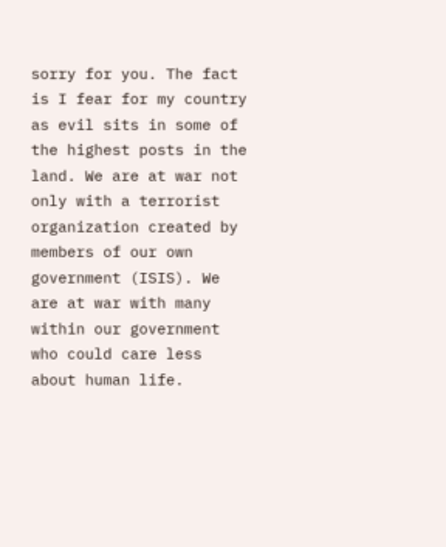sorry for you. The fact is I fear for my country as evil sits in some of the highest posts in the land. We are at war not only with a terrorist organization created by members of our own government (ISIS). We are at war with many within our government who could care less about human life.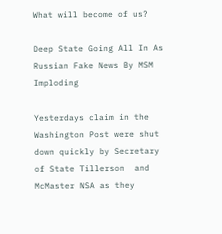What will become of us?

Deep State Going All In As Russian Fake News By MSM Imploding

Yesterdays claim in the Washington Post were shut down quickly by Secretary of State Tillerson  and McMaster NSA as they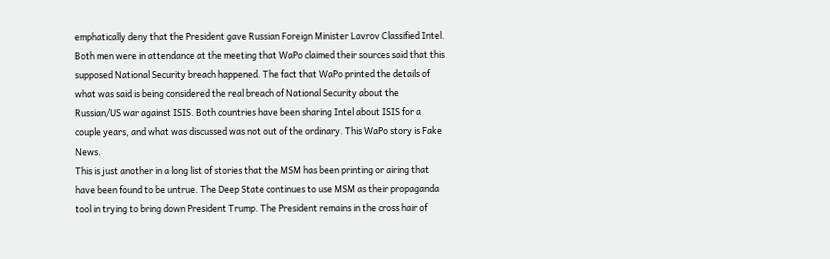emphatically deny that the President gave Russian Foreign Minister Lavrov Classified Intel. Both men were in attendance at the meeting that WaPo claimed their sources said that this supposed National Security breach happened. The fact that WaPo printed the details of what was said is being considered the real breach of National Security about the Russian/US war against ISIS. Both countries have been sharing Intel about ISIS for a couple years, and what was discussed was not out of the ordinary. This WaPo story is Fake News.
This is just another in a long list of stories that the MSM has been printing or airing that have been found to be untrue. The Deep State continues to use MSM as their propaganda tool in trying to bring down President Trump. The President remains in the cross hair of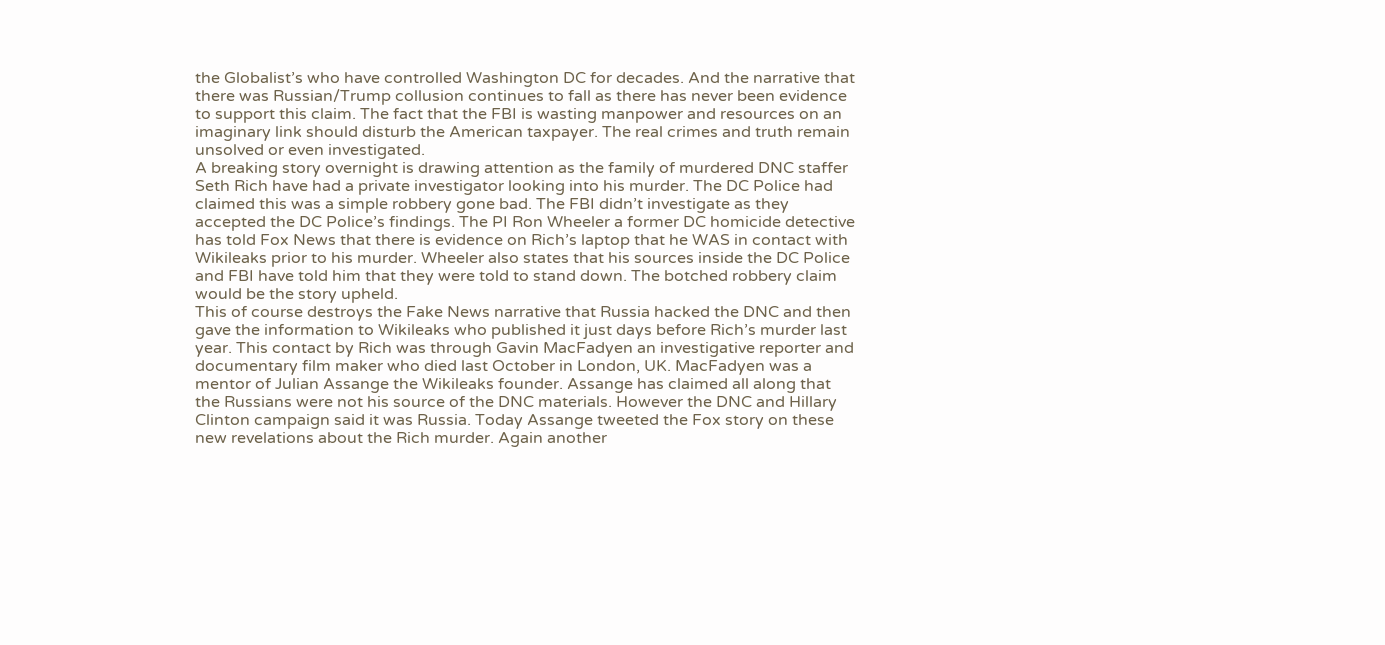the Globalist’s who have controlled Washington DC for decades. And the narrative that there was Russian/Trump collusion continues to fall as there has never been evidence to support this claim. The fact that the FBI is wasting manpower and resources on an imaginary link should disturb the American taxpayer. The real crimes and truth remain unsolved or even investigated.
A breaking story overnight is drawing attention as the family of murdered DNC staffer Seth Rich have had a private investigator looking into his murder. The DC Police had claimed this was a simple robbery gone bad. The FBI didn’t investigate as they accepted the DC Police’s findings. The PI Ron Wheeler a former DC homicide detective has told Fox News that there is evidence on Rich’s laptop that he WAS in contact with Wikileaks prior to his murder. Wheeler also states that his sources inside the DC Police and FBI have told him that they were told to stand down. The botched robbery claim would be the story upheld.
This of course destroys the Fake News narrative that Russia hacked the DNC and then gave the information to Wikileaks who published it just days before Rich’s murder last year. This contact by Rich was through Gavin MacFadyen an investigative reporter and documentary film maker who died last October in London, UK. MacFadyen was a mentor of Julian Assange the Wikileaks founder. Assange has claimed all along that the Russians were not his source of the DNC materials. However the DNC and Hillary Clinton campaign said it was Russia. Today Assange tweeted the Fox story on these new revelations about the Rich murder. Again another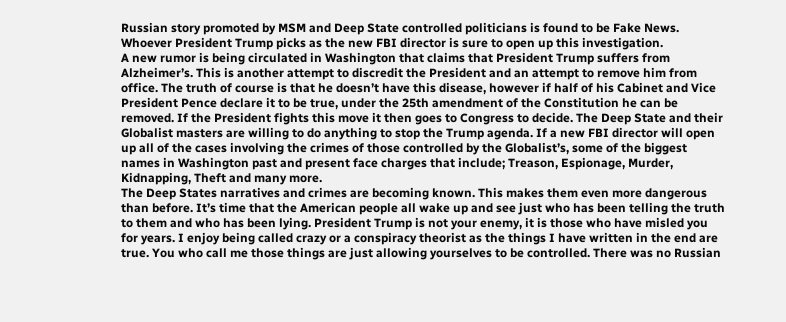Russian story promoted by MSM and Deep State controlled politicians is found to be Fake News. Whoever President Trump picks as the new FBI director is sure to open up this investigation.
A new rumor is being circulated in Washington that claims that President Trump suffers from Alzheimer’s. This is another attempt to discredit the President and an attempt to remove him from office. The truth of course is that he doesn’t have this disease, however if half of his Cabinet and Vice President Pence declare it to be true, under the 25th amendment of the Constitution he can be removed. If the President fights this move it then goes to Congress to decide. The Deep State and their Globalist masters are willing to do anything to stop the Trump agenda. If a new FBI director will open up all of the cases involving the crimes of those controlled by the Globalist’s, some of the biggest names in Washington past and present face charges that include; Treason, Espionage, Murder, Kidnapping, Theft and many more.
The Deep States narratives and crimes are becoming known. This makes them even more dangerous than before. It’s time that the American people all wake up and see just who has been telling the truth to them and who has been lying. President Trump is not your enemy, it is those who have misled you for years. I enjoy being called crazy or a conspiracy theorist as the things I have written in the end are true. You who call me those things are just allowing yourselves to be controlled. There was no Russian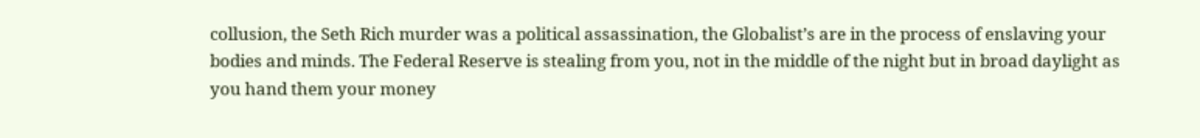collusion, the Seth Rich murder was a political assassination, the Globalist’s are in the process of enslaving your bodies and minds. The Federal Reserve is stealing from you, not in the middle of the night but in broad daylight as you hand them your money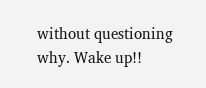without questioning why. Wake up!!